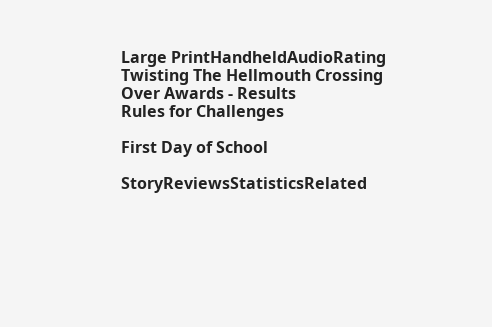Large PrintHandheldAudioRating
Twisting The Hellmouth Crossing Over Awards - Results
Rules for Challenges

First Day of School

StoryReviewsStatisticsRelated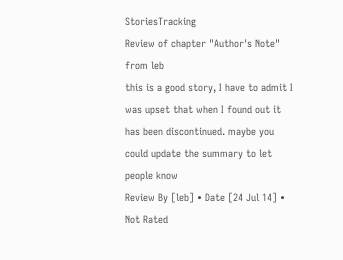StoriesTracking
Review of chapter "Author's Note" from leb
this is a good story, I have to admit I was upset that when I found out it has been discontinued. maybe you could update the summary to let people know
Review By [leb] • Date [24 Jul 14] • Not Rated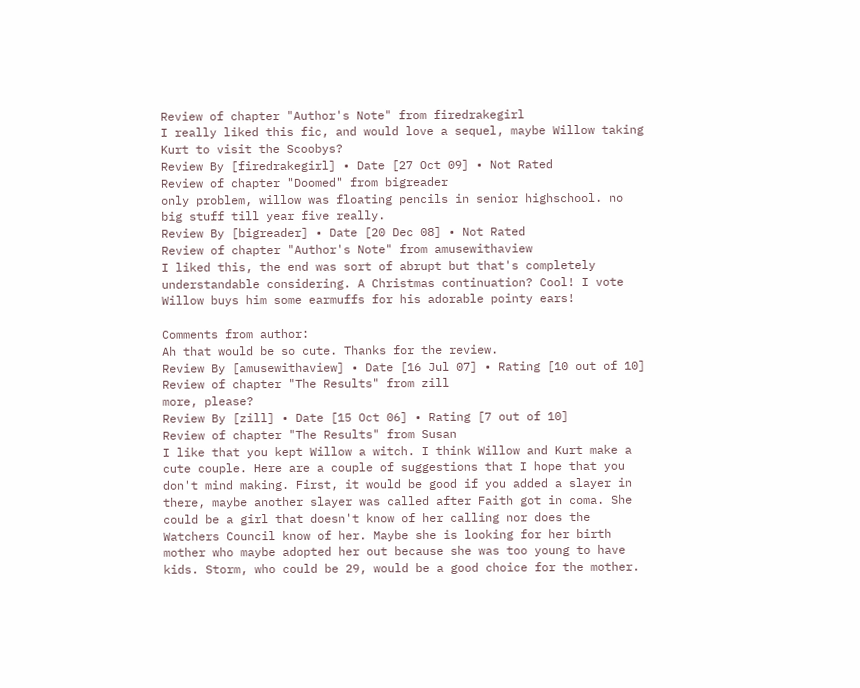Review of chapter "Author's Note" from firedrakegirl
I really liked this fic, and would love a sequel, maybe Willow taking Kurt to visit the Scoobys?
Review By [firedrakegirl] • Date [27 Oct 09] • Not Rated
Review of chapter "Doomed" from bigreader
only problem, willow was floating pencils in senior highschool. no big stuff till year five really.
Review By [bigreader] • Date [20 Dec 08] • Not Rated
Review of chapter "Author's Note" from amusewithaview
I liked this, the end was sort of abrupt but that's completely understandable considering. A Christmas continuation? Cool! I vote Willow buys him some earmuffs for his adorable pointy ears!

Comments from author:
Ah that would be so cute. Thanks for the review.
Review By [amusewithaview] • Date [16 Jul 07] • Rating [10 out of 10]
Review of chapter "The Results" from zill
more, please?
Review By [zill] • Date [15 Oct 06] • Rating [7 out of 10]
Review of chapter "The Results" from Susan
I like that you kept Willow a witch. I think Willow and Kurt make a cute couple. Here are a couple of suggestions that I hope that you don't mind making. First, it would be good if you added a slayer in there, maybe another slayer was called after Faith got in coma. She could be a girl that doesn't know of her calling nor does the Watchers Council know of her. Maybe she is looking for her birth mother who maybe adopted her out because she was too young to have kids. Storm, who could be 29, would be a good choice for the mother.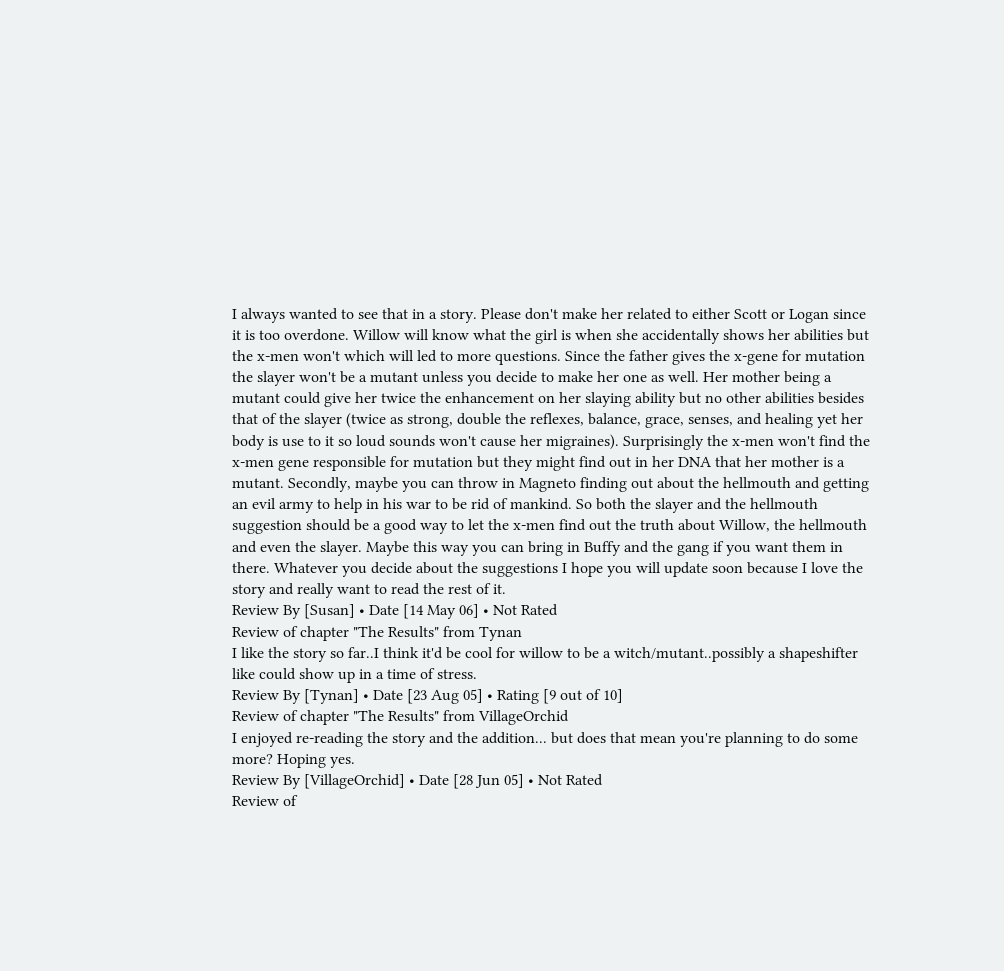I always wanted to see that in a story. Please don't make her related to either Scott or Logan since it is too overdone. Willow will know what the girl is when she accidentally shows her abilities but the x-men won't which will led to more questions. Since the father gives the x-gene for mutation the slayer won't be a mutant unless you decide to make her one as well. Her mother being a mutant could give her twice the enhancement on her slaying ability but no other abilities besides that of the slayer (twice as strong, double the reflexes, balance, grace, senses, and healing yet her body is use to it so loud sounds won't cause her migraines). Surprisingly the x-men won't find the x-men gene responsible for mutation but they might find out in her DNA that her mother is a mutant. Secondly, maybe you can throw in Magneto finding out about the hellmouth and getting an evil army to help in his war to be rid of mankind. So both the slayer and the hellmouth suggestion should be a good way to let the x-men find out the truth about Willow, the hellmouth and even the slayer. Maybe this way you can bring in Buffy and the gang if you want them in there. Whatever you decide about the suggestions I hope you will update soon because I love the story and really want to read the rest of it.
Review By [Susan] • Date [14 May 06] • Not Rated
Review of chapter "The Results" from Tynan
I like the story so far..I think it'd be cool for willow to be a witch/mutant..possibly a shapeshifter like could show up in a time of stress.
Review By [Tynan] • Date [23 Aug 05] • Rating [9 out of 10]
Review of chapter "The Results" from VillageOrchid
I enjoyed re-reading the story and the addition... but does that mean you're planning to do some more? Hoping yes.
Review By [VillageOrchid] • Date [28 Jun 05] • Not Rated
Review of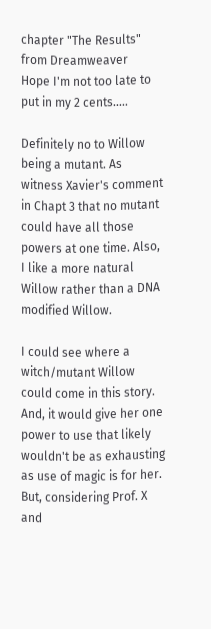chapter "The Results" from Dreamweaver
Hope I'm not too late to put in my 2 cents.....

Definitely no to Willow being a mutant. As witness Xavier's comment in Chapt 3 that no mutant could have all those powers at one time. Also, I like a more natural Willow rather than a DNA modified Willow.

I could see where a witch/mutant Willow could come in this story. And, it would give her one power to use that likely wouldn't be as exhausting as use of magic is for her. But, considering Prof. X and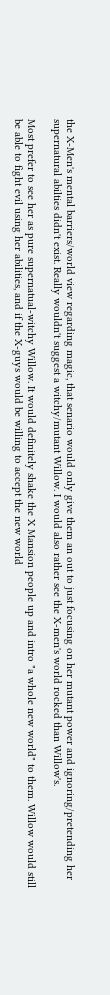the X-Men's mental barriers/world view regarding magic, that senario would only give them an out to just focusing on her mutant power and ignoring/pretending her supernatural abilties didn't exist. Really wouldn't suggest a witchy/mutant Willow. I would also rather see the X-men's world rocked than Willow's.

Most prefer to see her as pure supernatual-witchy Willow. It would definitely shake the X Mansion people up and intro "a whole new world" to them. Willow would still be able to fight evil using her abilities, and if the X-guys would be willing to accept the new world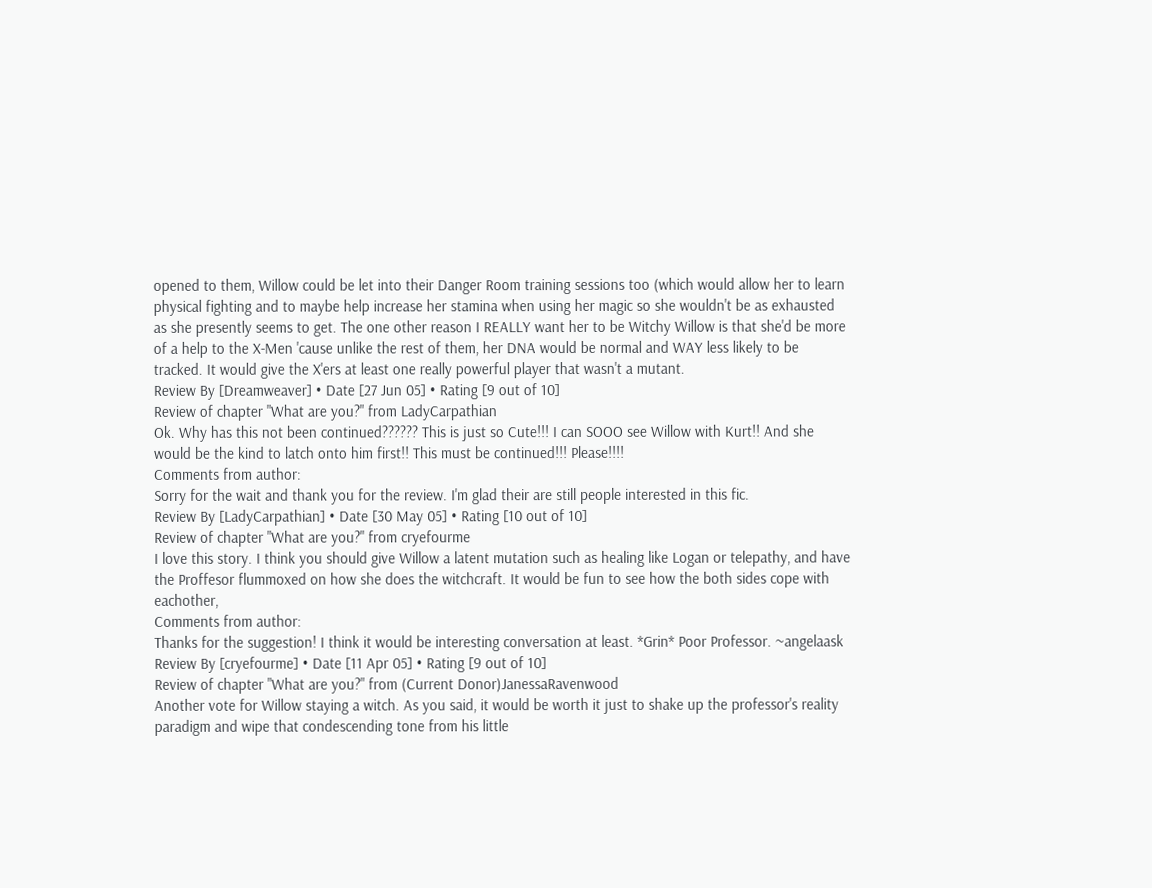opened to them, Willow could be let into their Danger Room training sessions too (which would allow her to learn physical fighting and to maybe help increase her stamina when using her magic so she wouldn't be as exhausted as she presently seems to get. The one other reason I REALLY want her to be Witchy Willow is that she'd be more of a help to the X-Men 'cause unlike the rest of them, her DNA would be normal and WAY less likely to be tracked. It would give the X'ers at least one really powerful player that wasn't a mutant.
Review By [Dreamweaver] • Date [27 Jun 05] • Rating [9 out of 10]
Review of chapter "What are you?" from LadyCarpathian
Ok. Why has this not been continued?????? This is just so Cute!!! I can SOOO see Willow with Kurt!! And she would be the kind to latch onto him first!! This must be continued!!! Please!!!!
Comments from author:
Sorry for the wait and thank you for the review. I'm glad their are still people interested in this fic.
Review By [LadyCarpathian] • Date [30 May 05] • Rating [10 out of 10]
Review of chapter "What are you?" from cryefourme
I love this story. I think you should give Willow a latent mutation such as healing like Logan or telepathy, and have the Proffesor flummoxed on how she does the witchcraft. It would be fun to see how the both sides cope with eachother,
Comments from author:
Thanks for the suggestion! I think it would be interesting conversation at least. *Grin* Poor Professor. ~angelaask
Review By [cryefourme] • Date [11 Apr 05] • Rating [9 out of 10]
Review of chapter "What are you?" from (Current Donor)JanessaRavenwood
Another vote for Willow staying a witch. As you said, it would be worth it just to shake up the professor's reality paradigm and wipe that condescending tone from his little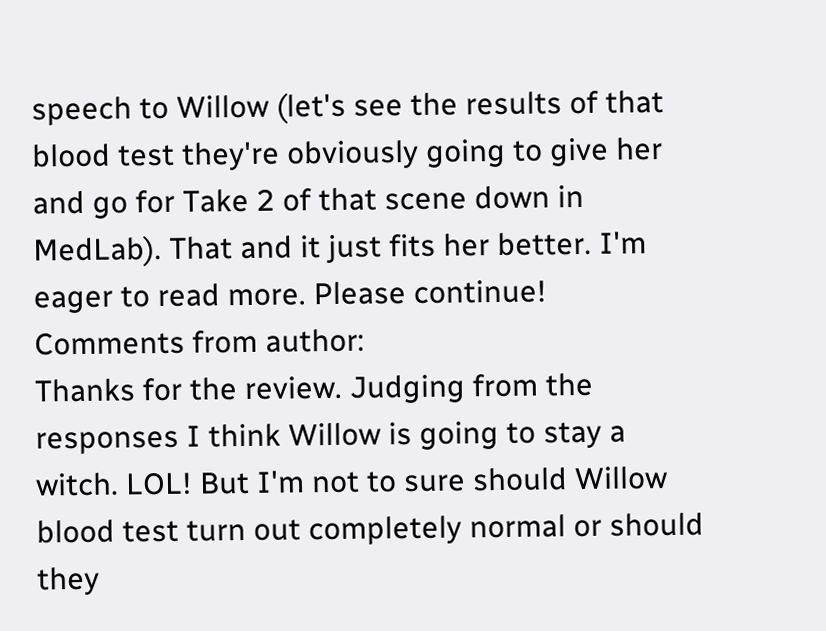speech to Willow (let's see the results of that blood test they're obviously going to give her and go for Take 2 of that scene down in MedLab). That and it just fits her better. I'm eager to read more. Please continue!
Comments from author:
Thanks for the review. Judging from the responses I think Willow is going to stay a witch. LOL! But I'm not to sure should Willow blood test turn out completely normal or should they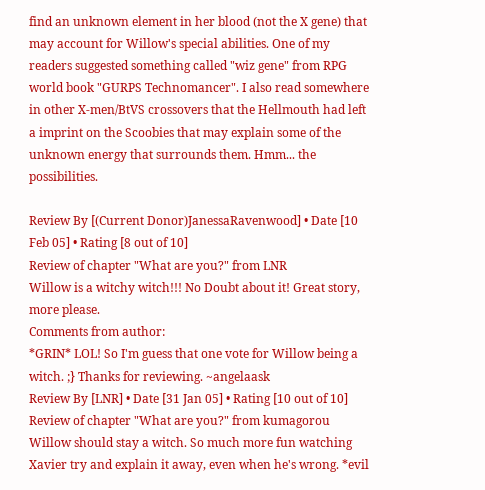find an unknown element in her blood (not the X gene) that may account for Willow's special abilities. One of my readers suggested something called "wiz gene" from RPG world book "GURPS Technomancer". I also read somewhere in other X-men/BtVS crossovers that the Hellmouth had left a imprint on the Scoobies that may explain some of the unknown energy that surrounds them. Hmm... the possibilities.

Review By [(Current Donor)JanessaRavenwood] • Date [10 Feb 05] • Rating [8 out of 10]
Review of chapter "What are you?" from LNR
Willow is a witchy witch!!! No Doubt about it! Great story, more please.
Comments from author:
*GRIN* LOL! So I'm guess that one vote for Willow being a witch. ;} Thanks for reviewing. ~angelaask
Review By [LNR] • Date [31 Jan 05] • Rating [10 out of 10]
Review of chapter "What are you?" from kumagorou
Willow should stay a witch. So much more fun watching Xavier try and explain it away, even when he's wrong. *evil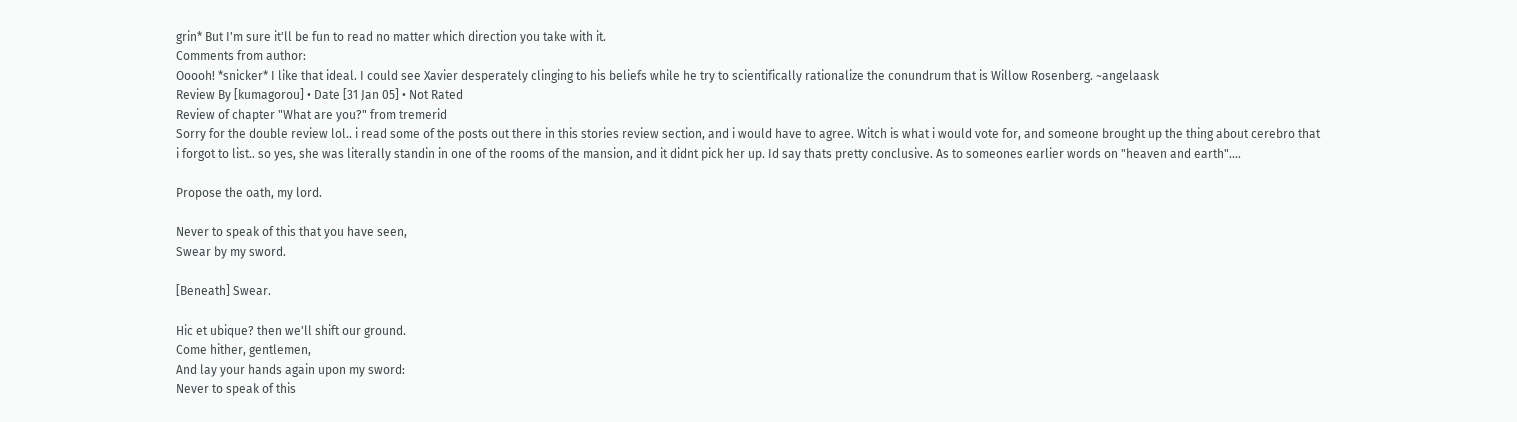grin* But I'm sure it'll be fun to read no matter which direction you take with it.
Comments from author:
Ooooh! *snicker* I like that ideal. I could see Xavier desperately clinging to his beliefs while he try to scientifically rationalize the conundrum that is Willow Rosenberg. ~angelaask
Review By [kumagorou] • Date [31 Jan 05] • Not Rated
Review of chapter "What are you?" from tremerid
Sorry for the double review lol.. i read some of the posts out there in this stories review section, and i would have to agree. Witch is what i would vote for, and someone brought up the thing about cerebro that i forgot to list.. so yes, she was literally standin in one of the rooms of the mansion, and it didnt pick her up. Id say thats pretty conclusive. As to someones earlier words on "heaven and earth"....

Propose the oath, my lord.

Never to speak of this that you have seen,
Swear by my sword.

[Beneath] Swear.

Hic et ubique? then we'll shift our ground.
Come hither, gentlemen,
And lay your hands again upon my sword:
Never to speak of this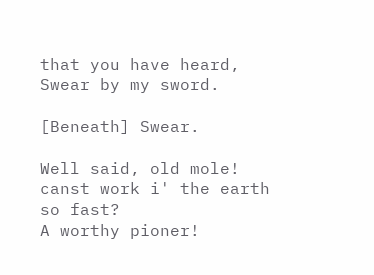that you have heard,
Swear by my sword.

[Beneath] Swear.

Well said, old mole! canst work i' the earth so fast?
A worthy pioner!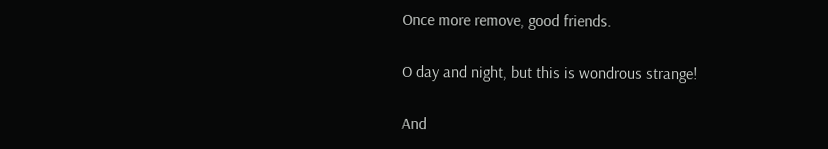Once more remove, good friends.

O day and night, but this is wondrous strange!

And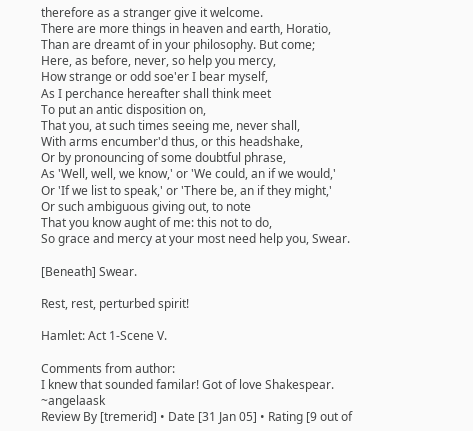therefore as a stranger give it welcome.
There are more things in heaven and earth, Horatio,
Than are dreamt of in your philosophy. But come;
Here, as before, never, so help you mercy,
How strange or odd soe'er I bear myself,
As I perchance hereafter shall think meet
To put an antic disposition on,
That you, at such times seeing me, never shall,
With arms encumber'd thus, or this headshake,
Or by pronouncing of some doubtful phrase,
As 'Well, well, we know,' or 'We could, an if we would,'
Or 'If we list to speak,' or 'There be, an if they might,'
Or such ambiguous giving out, to note
That you know aught of me: this not to do,
So grace and mercy at your most need help you, Swear.

[Beneath] Swear.

Rest, rest, perturbed spirit!

Hamlet: Act 1-Scene V.

Comments from author:
I knew that sounded familar! Got of love Shakespear. ~angelaask
Review By [tremerid] • Date [31 Jan 05] • Rating [9 out of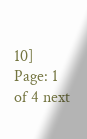10]
Page: 1 of 4 next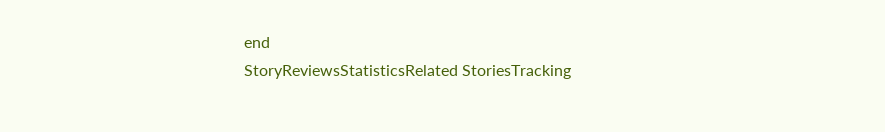end
StoryReviewsStatisticsRelated StoriesTracking